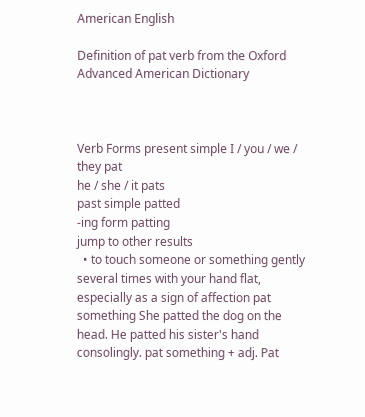American English

Definition of pat verb from the Oxford Advanced American Dictionary



Verb Forms present simple I / you / we / they pat
he / she / it pats
past simple patted
-ing form patting
jump to other results
  • to touch someone or something gently several times with your hand flat, especially as a sign of affection pat something She patted the dog on the head. He patted his sister's hand consolingly. pat something + adj. Pat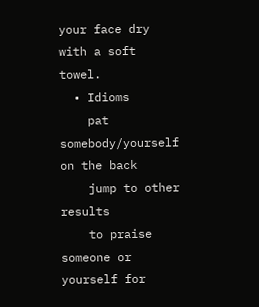your face dry with a soft towel.
  • Idioms
    pat somebody/yourself on the back
    jump to other results
    to praise someone or yourself for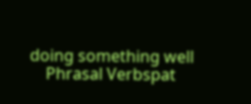doing something well
    Phrasal Verbspat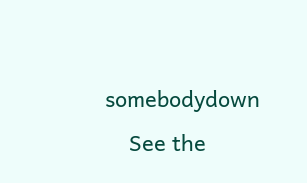somebodydown
    See the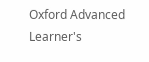Oxford Advanced Learner's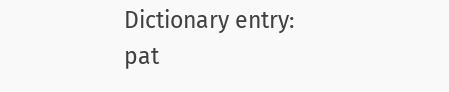Dictionary entry: pat